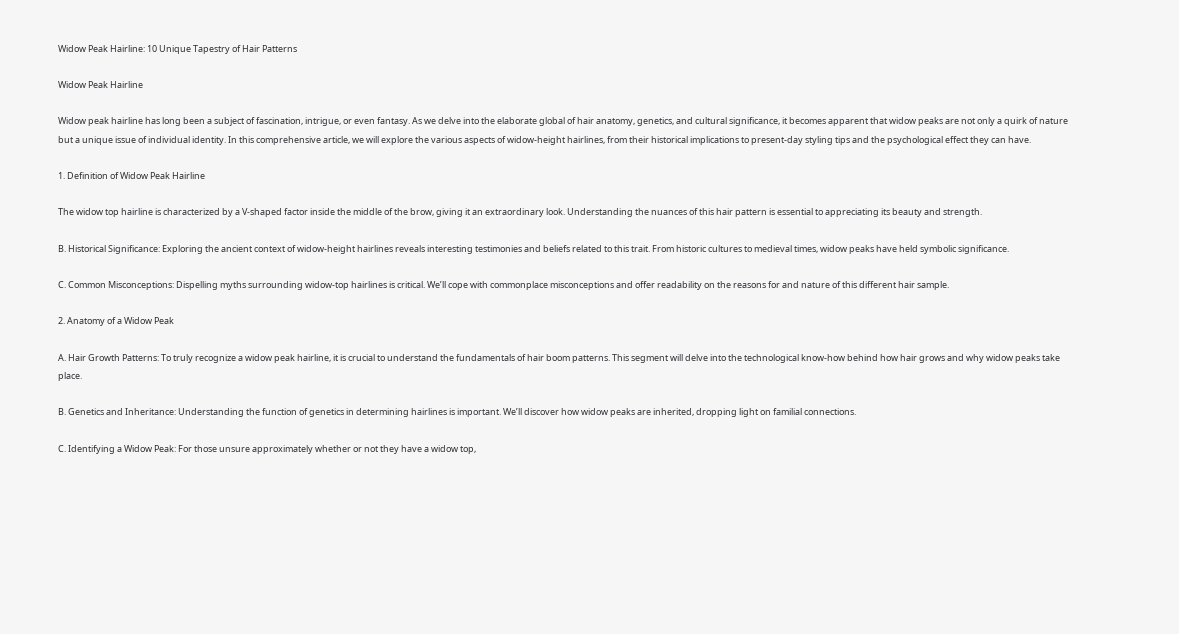Widow Peak Hairline: 10 Unique Tapestry of Hair Patterns

Widow Peak Hairline

Widow peak hairline has long been a subject of fascination, intrigue, or even fantasy. As we delve into the elaborate global of hair anatomy, genetics, and cultural significance, it becomes apparent that widow peaks are not only a quirk of nature but a unique issue of individual identity. In this comprehensive article, we will explore the various aspects of widow-height hairlines, from their historical implications to present-day styling tips and the psychological effect they can have.

1. Definition of Widow Peak Hairline

The widow top hairline is characterized by a V-shaped factor inside the middle of the brow, giving it an extraordinary look. Understanding the nuances of this hair pattern is essential to appreciating its beauty and strength.

B. Historical Significance: Exploring the ancient context of widow-height hairlines reveals interesting testimonies and beliefs related to this trait. From historic cultures to medieval times, widow peaks have held symbolic significance.

C. Common Misconceptions: Dispelling myths surrounding widow-top hairlines is critical. We’ll cope with commonplace misconceptions and offer readability on the reasons for and nature of this different hair sample.

2. Anatomy of a Widow Peak

A. Hair Growth Patterns: To truly recognize a widow peak hairline, it is crucial to understand the fundamentals of hair boom patterns. This segment will delve into the technological know-how behind how hair grows and why widow peaks take place.

B. Genetics and Inheritance: Understanding the function of genetics in determining hairlines is important. We’ll discover how widow peaks are inherited, dropping light on familial connections.

C. Identifying a Widow Peak: For those unsure approximately whether or not they have a widow top,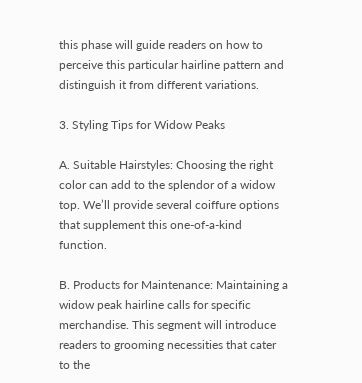this phase will guide readers on how to perceive this particular hairline pattern and distinguish it from different variations.

3. Styling Tips for Widow Peaks

A. Suitable Hairstyles: Choosing the right color can add to the splendor of a widow top. We’ll provide several coiffure options that supplement this one-of-a-kind function.

B. Products for Maintenance: Maintaining a widow peak hairline calls for specific merchandise. This segment will introduce readers to grooming necessities that cater to the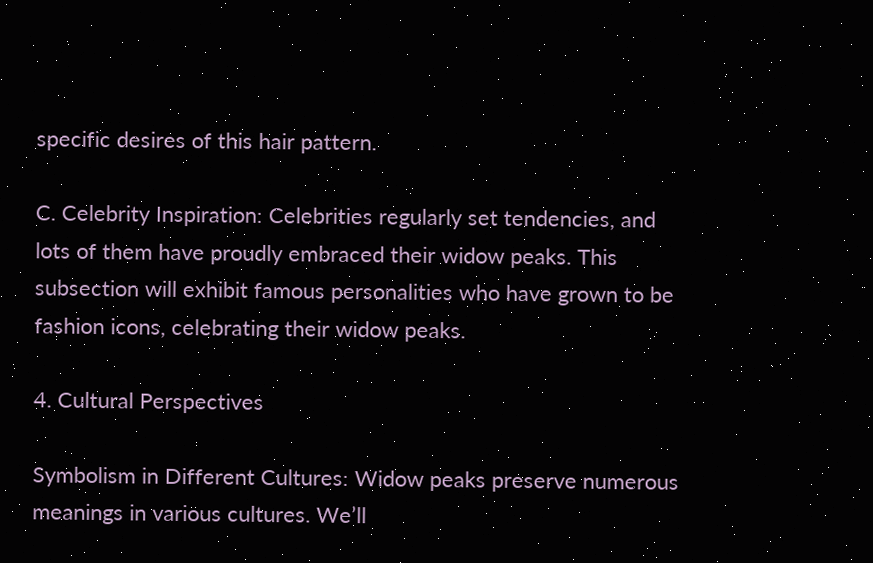specific desires of this hair pattern.

C. Celebrity Inspiration: Celebrities regularly set tendencies, and lots of them have proudly embraced their widow peaks. This subsection will exhibit famous personalities who have grown to be fashion icons, celebrating their widow peaks.

4. Cultural Perspectives

Symbolism in Different Cultures: Widow peaks preserve numerous meanings in various cultures. We’ll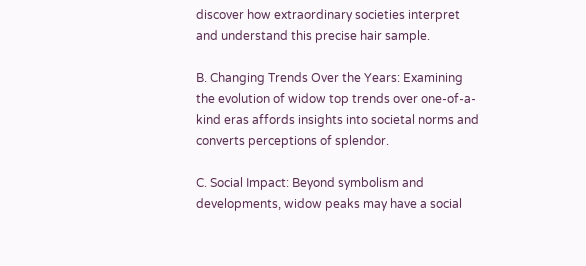discover how extraordinary societies interpret and understand this precise hair sample.

B. Changing Trends Over the Years: Examining the evolution of widow top trends over one-of-a-kind eras affords insights into societal norms and converts perceptions of splendor.

C. Social Impact: Beyond symbolism and developments, widow peaks may have a social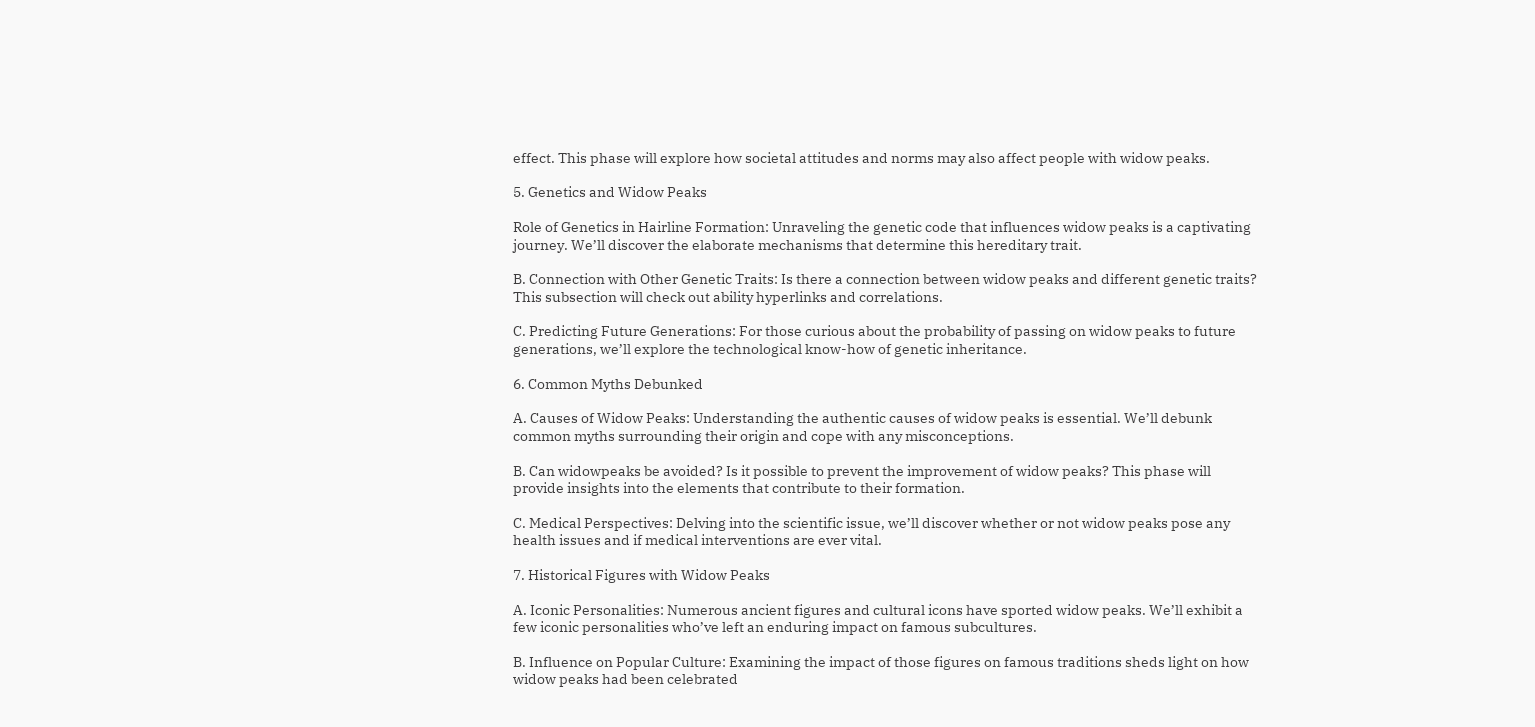effect. This phase will explore how societal attitudes and norms may also affect people with widow peaks.

5. Genetics and Widow Peaks

Role of Genetics in Hairline Formation: Unraveling the genetic code that influences widow peaks is a captivating journey. We’ll discover the elaborate mechanisms that determine this hereditary trait.

B. Connection with Other Genetic Traits: Is there a connection between widow peaks and different genetic traits? This subsection will check out ability hyperlinks and correlations.

C. Predicting Future Generations: For those curious about the probability of passing on widow peaks to future generations, we’ll explore the technological know-how of genetic inheritance.

6. Common Myths Debunked

A. Causes of Widow Peaks: Understanding the authentic causes of widow peaks is essential. We’ll debunk common myths surrounding their origin and cope with any misconceptions.

B. Can widowpeaks be avoided? Is it possible to prevent the improvement of widow peaks? This phase will provide insights into the elements that contribute to their formation.

C. Medical Perspectives: Delving into the scientific issue, we’ll discover whether or not widow peaks pose any health issues and if medical interventions are ever vital.

7. Historical Figures with Widow Peaks

A. Iconic Personalities: Numerous ancient figures and cultural icons have sported widow peaks. We’ll exhibit a few iconic personalities who’ve left an enduring impact on famous subcultures.

B. Influence on Popular Culture: Examining the impact of those figures on famous traditions sheds light on how widow peaks had been celebrated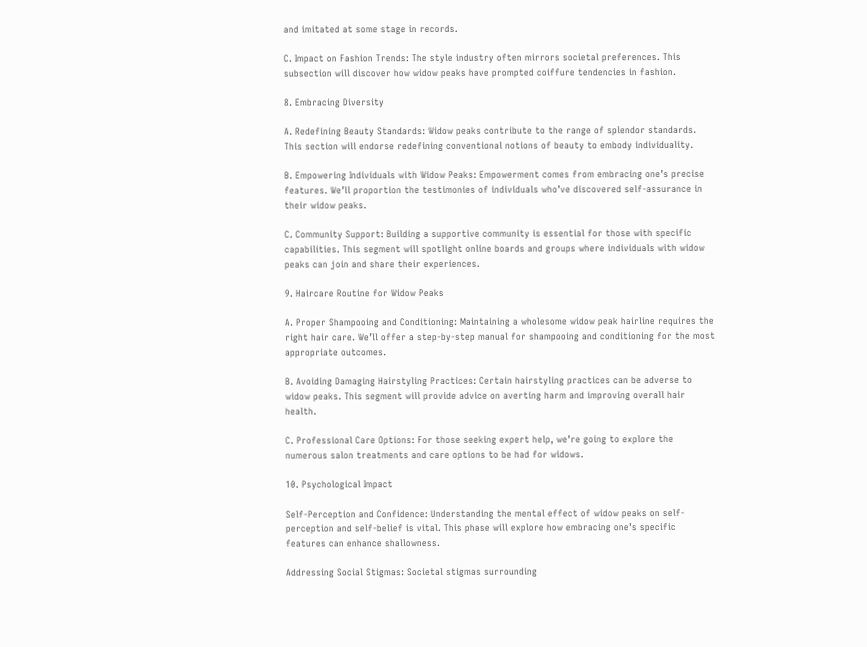and imitated at some stage in records.

C. Impact on Fashion Trends: The style industry often mirrors societal preferences. This subsection will discover how widow peaks have prompted coiffure tendencies in fashion.

8. Embracing Diversity

A. Redefining Beauty Standards: Widow peaks contribute to the range of splendor standards. This section will endorse redefining conventional notions of beauty to embody individuality.

B. Empowering Individuals with Widow Peaks: Empowerment comes from embracing one’s precise features. We’ll proportion the testimonies of individuals who’ve discovered self-assurance in their widow peaks.

C. Community Support: Building a supportive community is essential for those with specific capabilities. This segment will spotlight online boards and groups where individuals with widow peaks can join and share their experiences.

9. Haircare Routine for Widow Peaks

A. Proper Shampooing and Conditioning: Maintaining a wholesome widow peak hairline requires the right hair care. We’ll offer a step-by-step manual for shampooing and conditioning for the most appropriate outcomes.

B. Avoiding Damaging Hairstyling Practices: Certain hairstyling practices can be adverse to widow peaks. This segment will provide advice on averting harm and improving overall hair health.

C. Professional Care Options: For those seeking expert help, we’re going to explore the numerous salon treatments and care options to be had for widows.

10. Psychological Impact

Self-Perception and Confidence: Understanding the mental effect of widow peaks on self-perception and self-belief is vital. This phase will explore how embracing one’s specific features can enhance shallowness.

Addressing Social Stigmas: Societal stigmas surrounding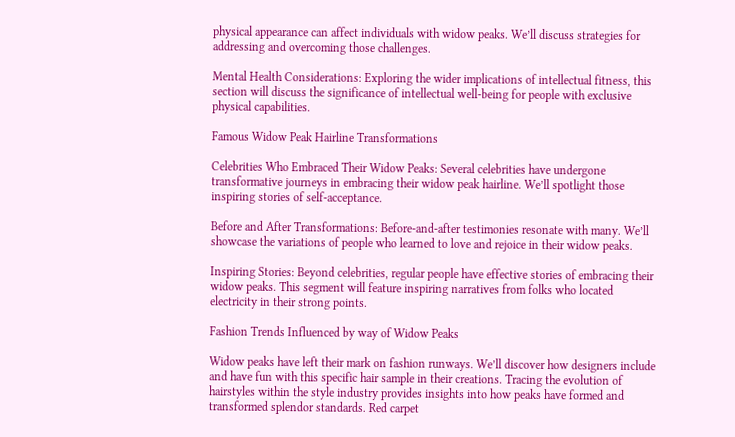physical appearance can affect individuals with widow peaks. We’ll discuss strategies for addressing and overcoming those challenges.

Mental Health Considerations: Exploring the wider implications of intellectual fitness, this section will discuss the significance of intellectual well-being for people with exclusive physical capabilities.

Famous Widow Peak Hairline Transformations

Celebrities Who Embraced Their Widow Peaks: Several celebrities have undergone transformative journeys in embracing their widow peak hairline. We’ll spotlight those inspiring stories of self-acceptance.

Before and After Transformations: Before-and-after testimonies resonate with many. We’ll showcase the variations of people who learned to love and rejoice in their widow peaks.

Inspiring Stories: Beyond celebrities, regular people have effective stories of embracing their widow peaks. This segment will feature inspiring narratives from folks who located electricity in their strong points.

Fashion Trends Influenced by way of Widow Peaks

Widow peaks have left their mark on fashion runways. We’ll discover how designers include and have fun with this specific hair sample in their creations. Tracing the evolution of hairstyles within the style industry provides insights into how peaks have formed and transformed splendor standards. Red carpet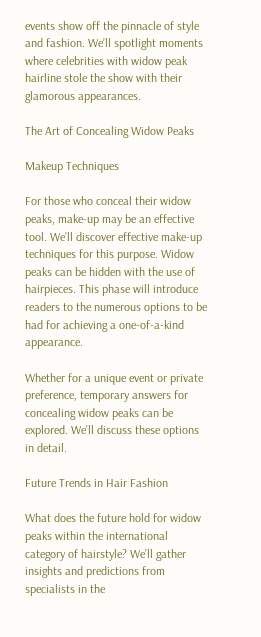events show off the pinnacle of style and fashion. We’ll spotlight moments where celebrities with widow peak hairline stole the show with their glamorous appearances.

The Art of Concealing Widow Peaks

Makeup Techniques

For those who conceal their widow peaks, make-up may be an effective tool. We’ll discover effective make-up techniques for this purpose. Widow peaks can be hidden with the use of hairpieces. This phase will introduce readers to the numerous options to be had for achieving a one-of-a-kind appearance.

Whether for a unique event or private preference, temporary answers for concealing widow peaks can be explored. We’ll discuss these options in detail.

Future Trends in Hair Fashion

What does the future hold for widow peaks within the international category of hairstyle? We’ll gather insights and predictions from specialists in the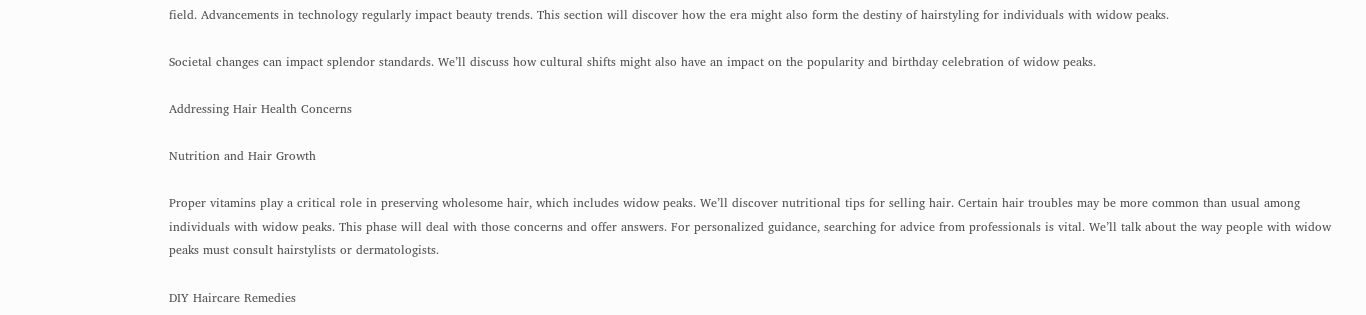field. Advancements in technology regularly impact beauty trends. This section will discover how the era might also form the destiny of hairstyling for individuals with widow peaks.

Societal changes can impact splendor standards. We’ll discuss how cultural shifts might also have an impact on the popularity and birthday celebration of widow peaks.

Addressing Hair Health Concerns

Nutrition and Hair Growth

Proper vitamins play a critical role in preserving wholesome hair, which includes widow peaks. We’ll discover nutritional tips for selling hair. Certain hair troubles may be more common than usual among individuals with widow peaks. This phase will deal with those concerns and offer answers. For personalized guidance, searching for advice from professionals is vital. We’ll talk about the way people with widow peaks must consult hairstylists or dermatologists.

DIY Haircare Remedies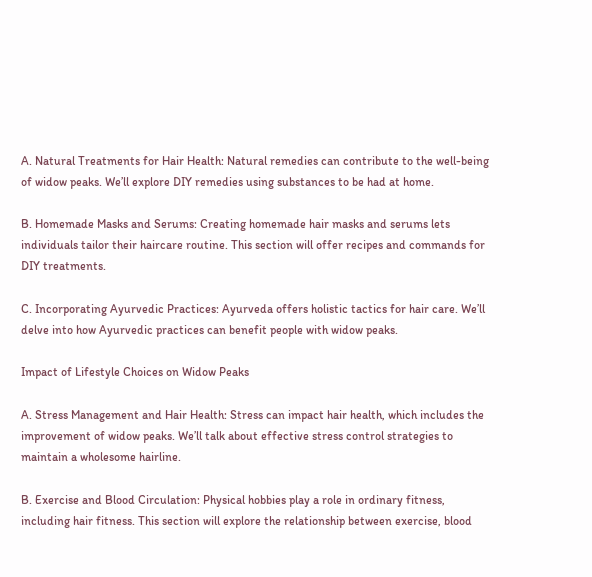A. Natural Treatments for Hair Health: Natural remedies can contribute to the well-being of widow peaks. We’ll explore DIY remedies using substances to be had at home.

B. Homemade Masks and Serums: Creating homemade hair masks and serums lets individuals tailor their haircare routine. This section will offer recipes and commands for DIY treatments.

C. Incorporating Ayurvedic Practices: Ayurveda offers holistic tactics for hair care. We’ll delve into how Ayurvedic practices can benefit people with widow peaks.

Impact of Lifestyle Choices on Widow Peaks

A. Stress Management and Hair Health: Stress can impact hair health, which includes the improvement of widow peaks. We’ll talk about effective stress control strategies to maintain a wholesome hairline.

B. Exercise and Blood Circulation: Physical hobbies play a role in ordinary fitness, including hair fitness. This section will explore the relationship between exercise, blood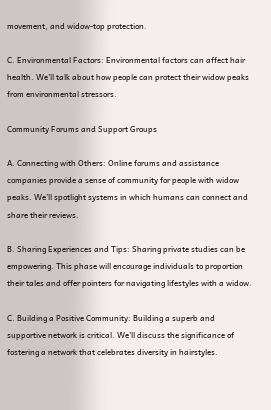movement, and widow-top protection.

C. Environmental Factors: Environmental factors can affect hair health. We’ll talk about how people can protect their widow peaks from environmental stressors.

Community Forums and Support Groups

A. Connecting with Others: Online forums and assistance companies provide a sense of community for people with widow peaks. We’ll spotlight systems in which humans can connect and share their reviews.

B. Sharing Experiences and Tips: Sharing private studies can be empowering. This phase will encourage individuals to proportion their tales and offer pointers for navigating lifestyles with a widow.

C. Building a Positive Community: Building a superb and supportive network is critical. We’ll discuss the significance of fostering a network that celebrates diversity in hairstyles.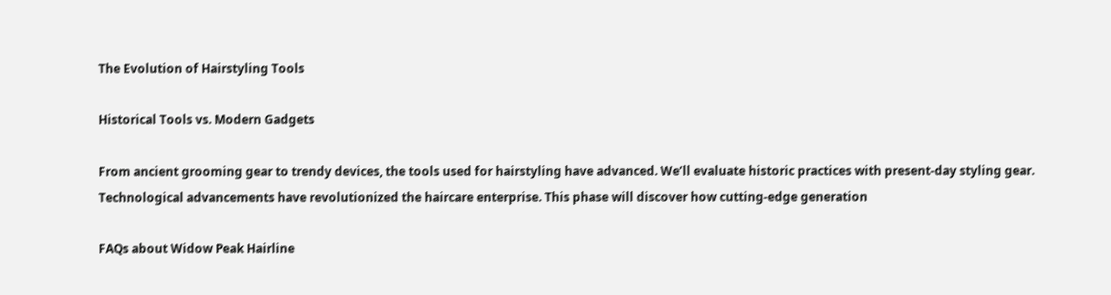The Evolution of Hairstyling Tools

Historical Tools vs. Modern Gadgets

From ancient grooming gear to trendy devices, the tools used for hairstyling have advanced. We’ll evaluate historic practices with present-day styling gear. Technological advancements have revolutionized the haircare enterprise. This phase will discover how cutting-edge generation

FAQs about Widow Peak Hairline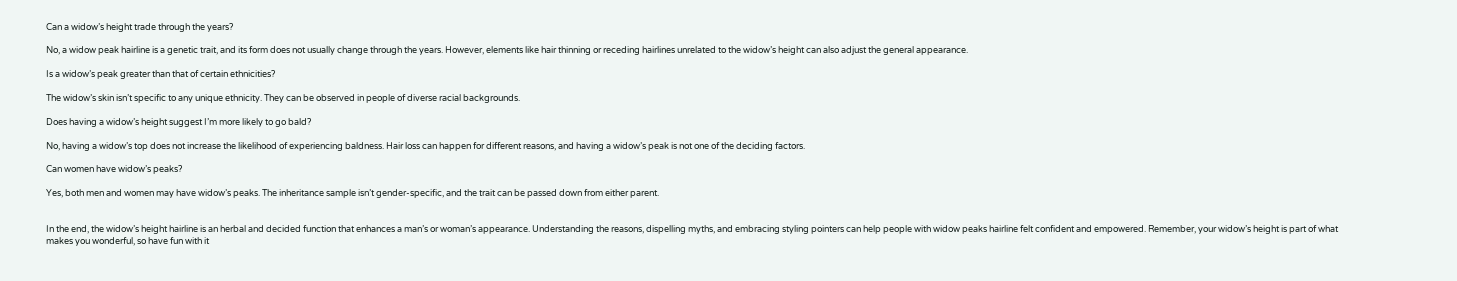Can a widow’s height trade through the years?

No, a widow peak hairline is a genetic trait, and its form does not usually change through the years. However, elements like hair thinning or receding hairlines unrelated to the widow’s height can also adjust the general appearance.

Is a widow’s peak greater than that of certain ethnicities?

The widow’s skin isn’t specific to any unique ethnicity. They can be observed in people of diverse racial backgrounds.

Does having a widow’s height suggest I’m more likely to go bald?

No, having a widow’s top does not increase the likelihood of experiencing baldness. Hair loss can happen for different reasons, and having a widow’s peak is not one of the deciding factors.

Can women have widow’s peaks?

Yes, both men and women may have widow’s peaks. The inheritance sample isn’t gender-specific, and the trait can be passed down from either parent.


In the end, the widow’s height hairline is an herbal and decided function that enhances a man’s or woman’s appearance. Understanding the reasons, dispelling myths, and embracing styling pointers can help people with widow peaks hairline felt confident and empowered. Remember, your widow’s height is part of what makes you wonderful, so have fun with it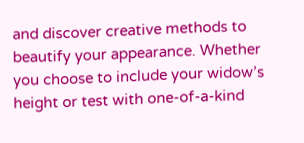and discover creative methods to beautify your appearance. Whether you choose to include your widow’s height or test with one-of-a-kind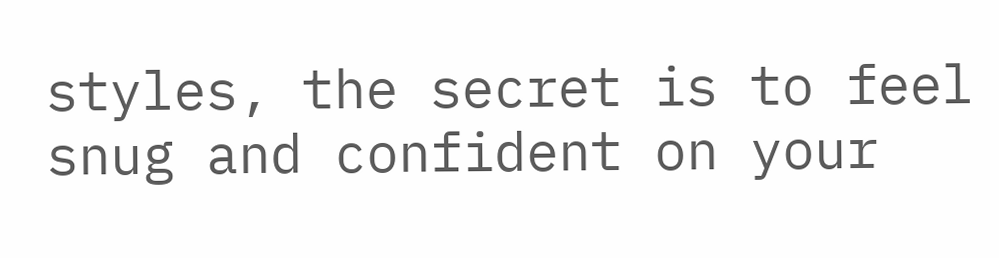styles, the secret is to feel snug and confident on your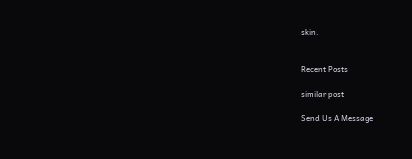skin.


Recent Posts

similar post

Send Us A Message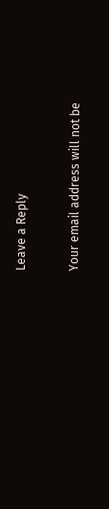Leave a Reply

Your email address will not be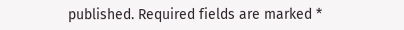published. Required fields are marked *